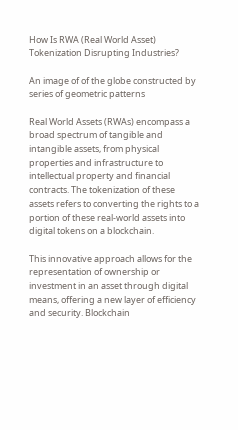How Is RWA (Real World Asset) Tokenization Disrupting Industries?

An image of of the globe constructed by series of geometric patterns

Real World Assets (RWAs) encompass a broad spectrum of tangible and intangible assets, from physical properties and infrastructure to intellectual property and financial contracts. The tokenization of these assets refers to converting the rights to a portion of these real-world assets into digital tokens on a blockchain.

This innovative approach allows for the representation of ownership or investment in an asset through digital means, offering a new layer of efficiency and security. Blockchain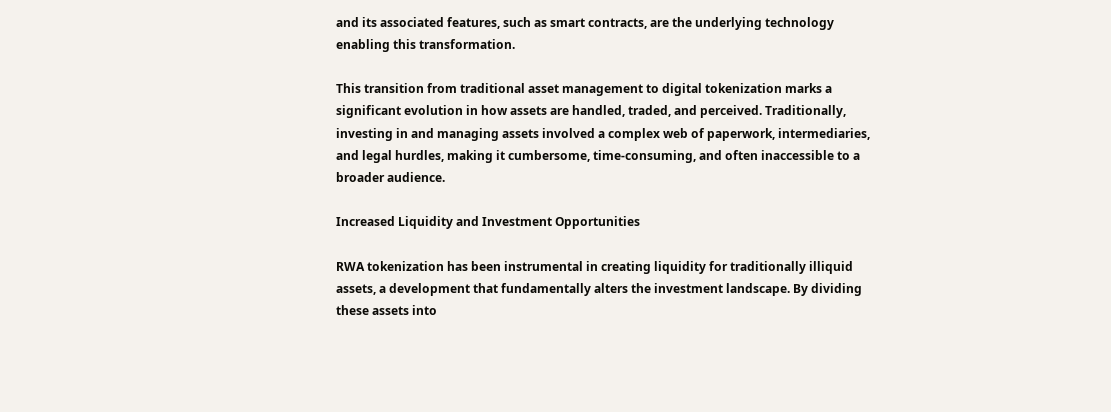and its associated features, such as smart contracts, are the underlying technology enabling this transformation.

This transition from traditional asset management to digital tokenization marks a significant evolution in how assets are handled, traded, and perceived. Traditionally, investing in and managing assets involved a complex web of paperwork, intermediaries, and legal hurdles, making it cumbersome, time-consuming, and often inaccessible to a broader audience.

Increased Liquidity and Investment Opportunities

RWA tokenization has been instrumental in creating liquidity for traditionally illiquid assets, a development that fundamentally alters the investment landscape. By dividing these assets into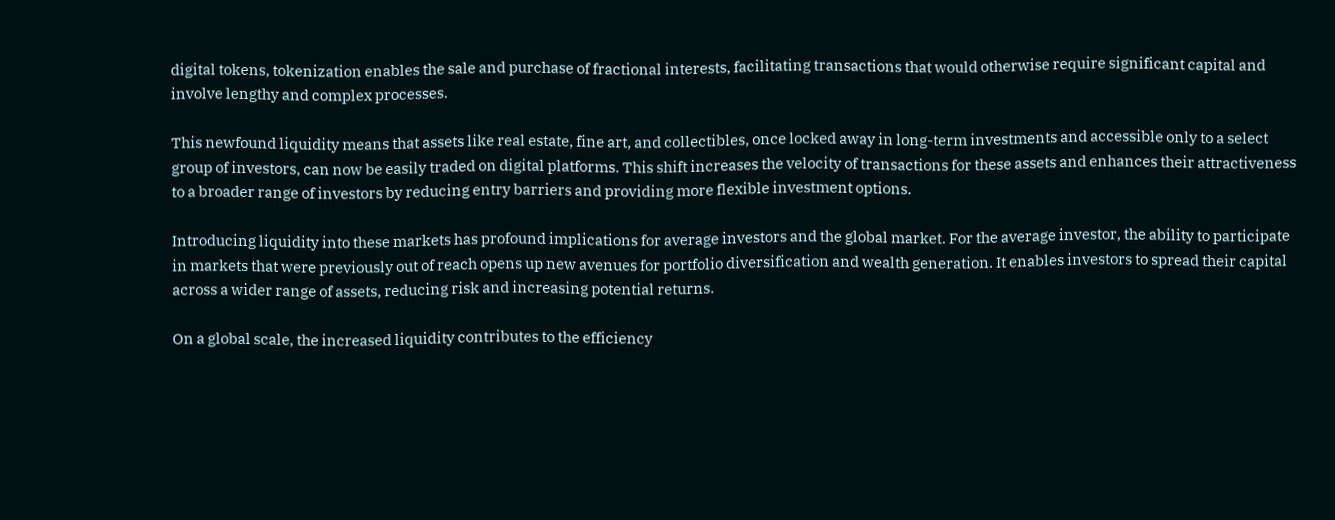digital tokens, tokenization enables the sale and purchase of fractional interests, facilitating transactions that would otherwise require significant capital and involve lengthy and complex processes.

This newfound liquidity means that assets like real estate, fine art, and collectibles, once locked away in long-term investments and accessible only to a select group of investors, can now be easily traded on digital platforms. This shift increases the velocity of transactions for these assets and enhances their attractiveness to a broader range of investors by reducing entry barriers and providing more flexible investment options.

Introducing liquidity into these markets has profound implications for average investors and the global market. For the average investor, the ability to participate in markets that were previously out of reach opens up new avenues for portfolio diversification and wealth generation. It enables investors to spread their capital across a wider range of assets, reducing risk and increasing potential returns.

On a global scale, the increased liquidity contributes to the efficiency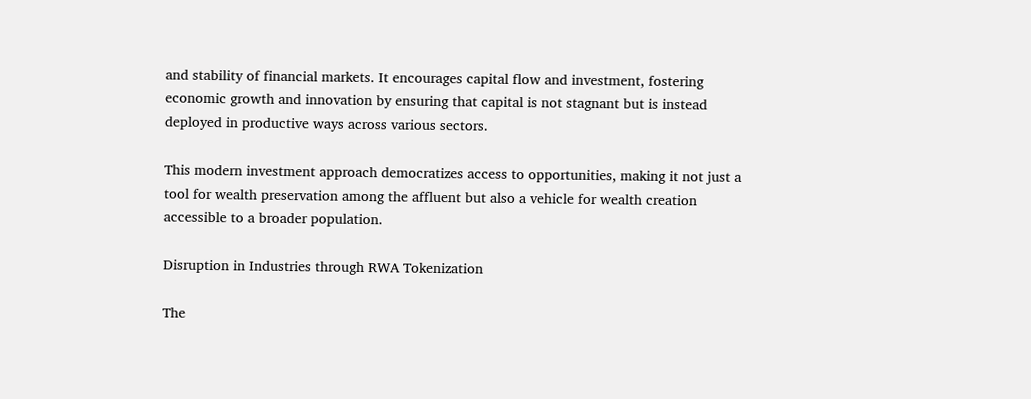and stability of financial markets. It encourages capital flow and investment, fostering economic growth and innovation by ensuring that capital is not stagnant but is instead deployed in productive ways across various sectors.

This modern investment approach democratizes access to opportunities, making it not just a tool for wealth preservation among the affluent but also a vehicle for wealth creation accessible to a broader population.

Disruption in Industries through RWA Tokenization

The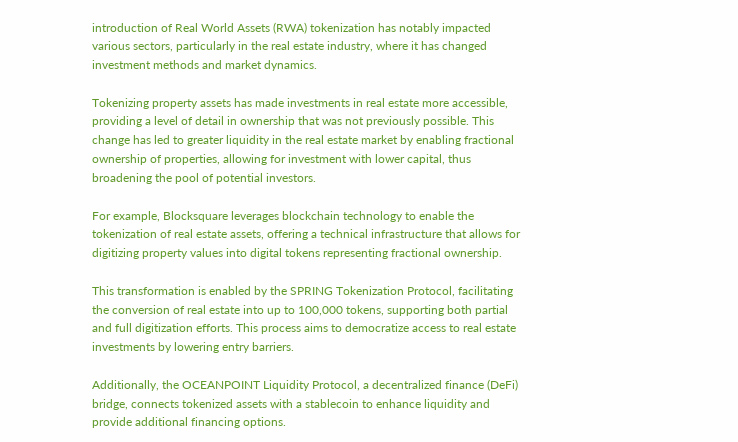introduction of Real World Assets (RWA) tokenization has notably impacted various sectors, particularly in the real estate industry, where it has changed investment methods and market dynamics.

Tokenizing property assets has made investments in real estate more accessible, providing a level of detail in ownership that was not previously possible. This change has led to greater liquidity in the real estate market by enabling fractional ownership of properties, allowing for investment with lower capital, thus broadening the pool of potential investors.

For example, Blocksquare leverages blockchain technology to enable the tokenization of real estate assets, offering a technical infrastructure that allows for digitizing property values into digital tokens representing fractional ownership.

This transformation is enabled by the SPRING Tokenization Protocol, facilitating the conversion of real estate into up to 100,000 tokens, supporting both partial and full digitization efforts. This process aims to democratize access to real estate investments by lowering entry barriers.

Additionally, the OCEANPOINT Liquidity Protocol, a decentralized finance (DeFi) bridge, connects tokenized assets with a stablecoin to enhance liquidity and provide additional financing options.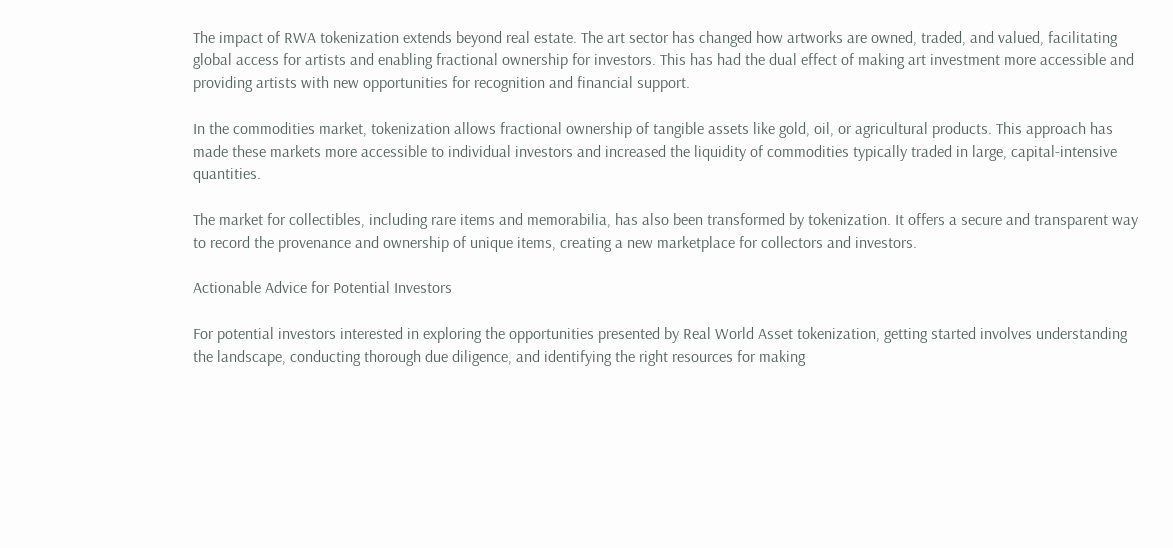The impact of RWA tokenization extends beyond real estate. The art sector has changed how artworks are owned, traded, and valued, facilitating global access for artists and enabling fractional ownership for investors. This has had the dual effect of making art investment more accessible and providing artists with new opportunities for recognition and financial support.

In the commodities market, tokenization allows fractional ownership of tangible assets like gold, oil, or agricultural products. This approach has made these markets more accessible to individual investors and increased the liquidity of commodities typically traded in large, capital-intensive quantities.

The market for collectibles, including rare items and memorabilia, has also been transformed by tokenization. It offers a secure and transparent way to record the provenance and ownership of unique items, creating a new marketplace for collectors and investors.

Actionable Advice for Potential Investors

For potential investors interested in exploring the opportunities presented by Real World Asset tokenization, getting started involves understanding the landscape, conducting thorough due diligence, and identifying the right resources for making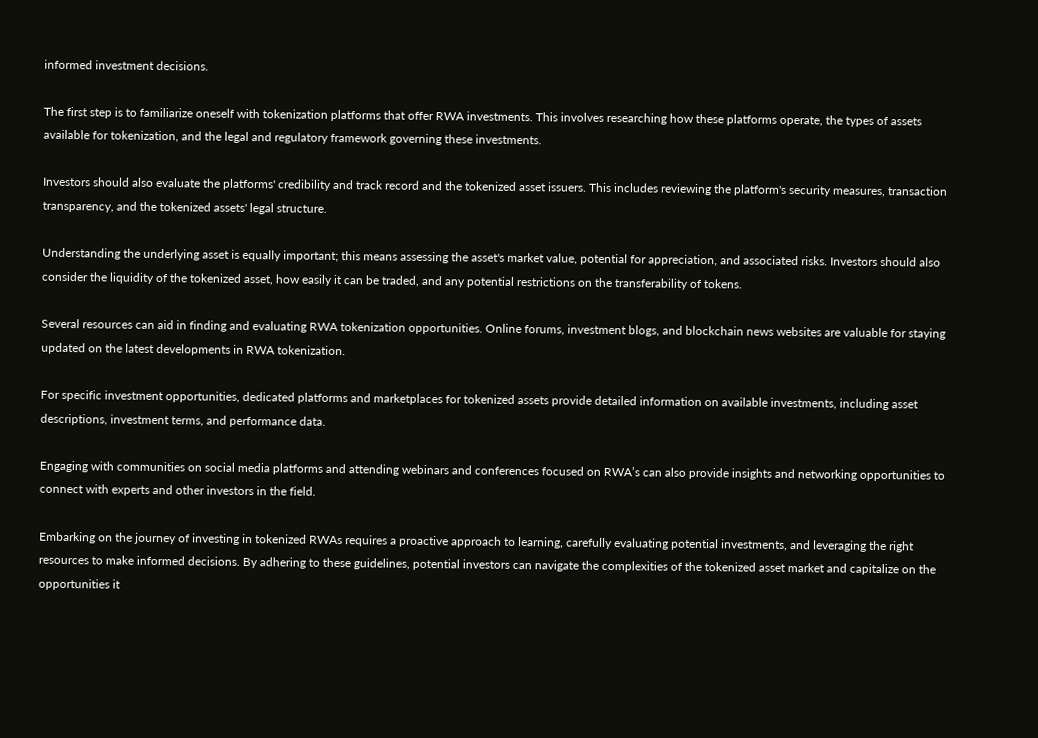informed investment decisions.

The first step is to familiarize oneself with tokenization platforms that offer RWA investments. This involves researching how these platforms operate, the types of assets available for tokenization, and the legal and regulatory framework governing these investments.

Investors should also evaluate the platforms' credibility and track record and the tokenized asset issuers. This includes reviewing the platform's security measures, transaction transparency, and the tokenized assets' legal structure.

Understanding the underlying asset is equally important; this means assessing the asset's market value, potential for appreciation, and associated risks. Investors should also consider the liquidity of the tokenized asset, how easily it can be traded, and any potential restrictions on the transferability of tokens.

Several resources can aid in finding and evaluating RWA tokenization opportunities. Online forums, investment blogs, and blockchain news websites are valuable for staying updated on the latest developments in RWA tokenization.

For specific investment opportunities, dedicated platforms and marketplaces for tokenized assets provide detailed information on available investments, including asset descriptions, investment terms, and performance data.

Engaging with communities on social media platforms and attending webinars and conferences focused on RWA’s can also provide insights and networking opportunities to connect with experts and other investors in the field.

Embarking on the journey of investing in tokenized RWAs requires a proactive approach to learning, carefully evaluating potential investments, and leveraging the right resources to make informed decisions. By adhering to these guidelines, potential investors can navigate the complexities of the tokenized asset market and capitalize on the opportunities it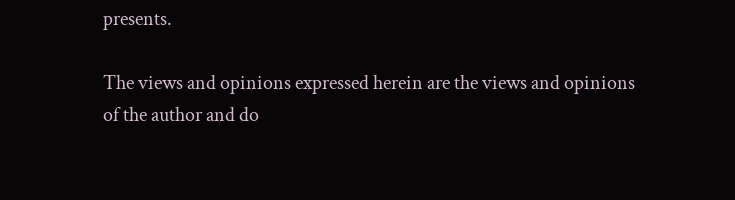presents.

The views and opinions expressed herein are the views and opinions of the author and do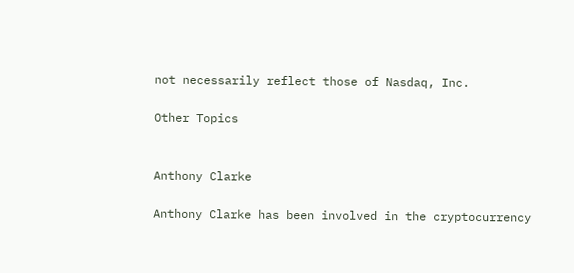not necessarily reflect those of Nasdaq, Inc.

Other Topics


Anthony Clarke

Anthony Clarke has been involved in the cryptocurrency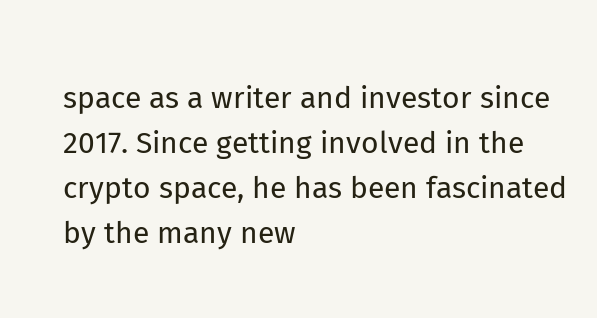space as a writer and investor since 2017. Since getting involved in the crypto space, he has been fascinated by the many new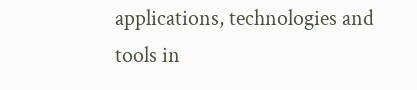applications, technologies and tools in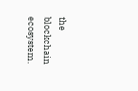the blockchain ecosystem.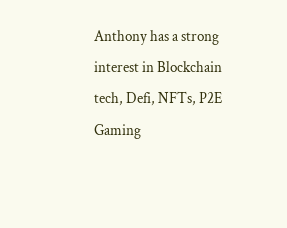Anthony has a strong interest in Blockchain tech, Defi, NFTs, P2E Gaming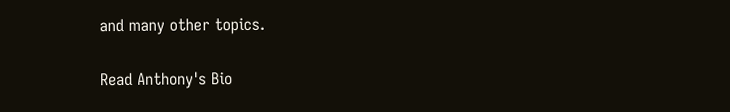and many other topics.

Read Anthony's Bio